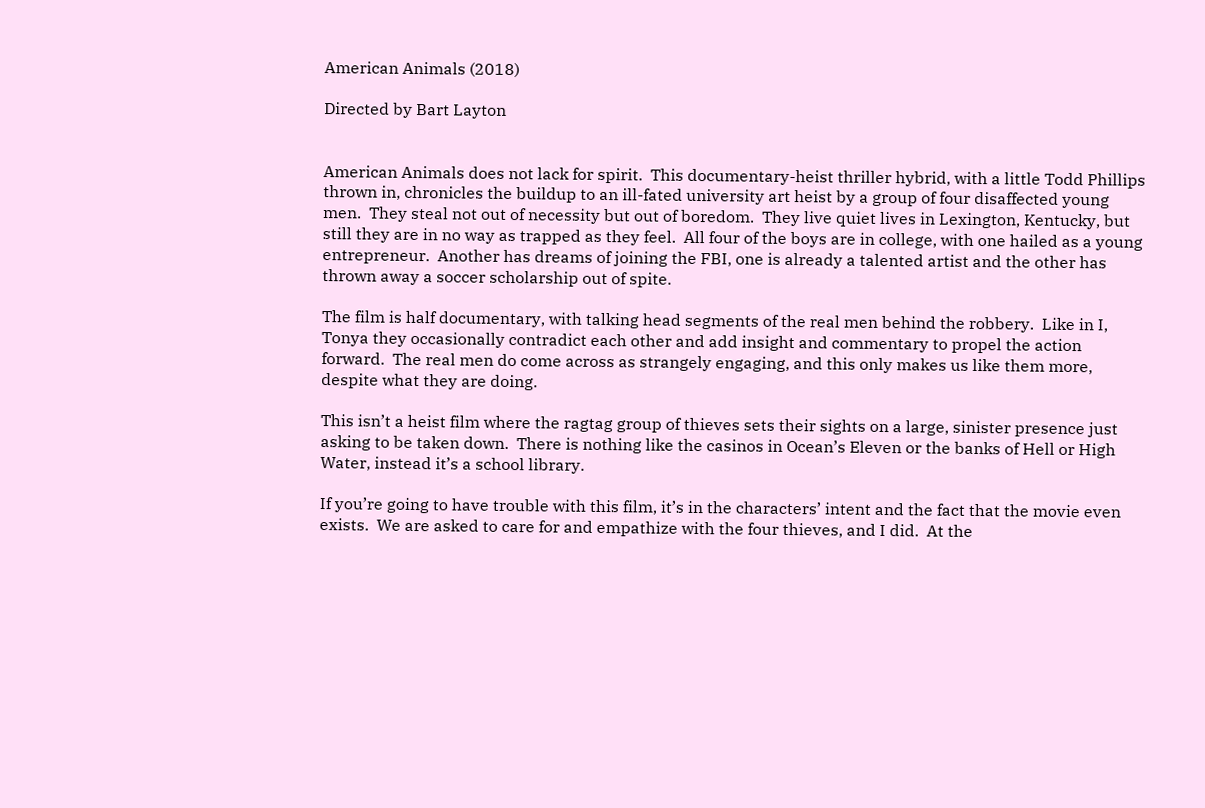American Animals (2018)

Directed by Bart Layton


American Animals does not lack for spirit.  This documentary-heist thriller hybrid, with a little Todd Phillips thrown in, chronicles the buildup to an ill-fated university art heist by a group of four disaffected young men.  They steal not out of necessity but out of boredom.  They live quiet lives in Lexington, Kentucky, but still they are in no way as trapped as they feel.  All four of the boys are in college, with one hailed as a young entrepreneur.  Another has dreams of joining the FBI, one is already a talented artist and the other has thrown away a soccer scholarship out of spite.

The film is half documentary, with talking head segments of the real men behind the robbery.  Like in I, Tonya they occasionally contradict each other and add insight and commentary to propel the action forward.  The real men do come across as strangely engaging, and this only makes us like them more, despite what they are doing.

This isn’t a heist film where the ragtag group of thieves sets their sights on a large, sinister presence just asking to be taken down.  There is nothing like the casinos in Ocean’s Eleven or the banks of Hell or High Water, instead it’s a school library.

If you’re going to have trouble with this film, it’s in the characters’ intent and the fact that the movie even exists.  We are asked to care for and empathize with the four thieves, and I did.  At the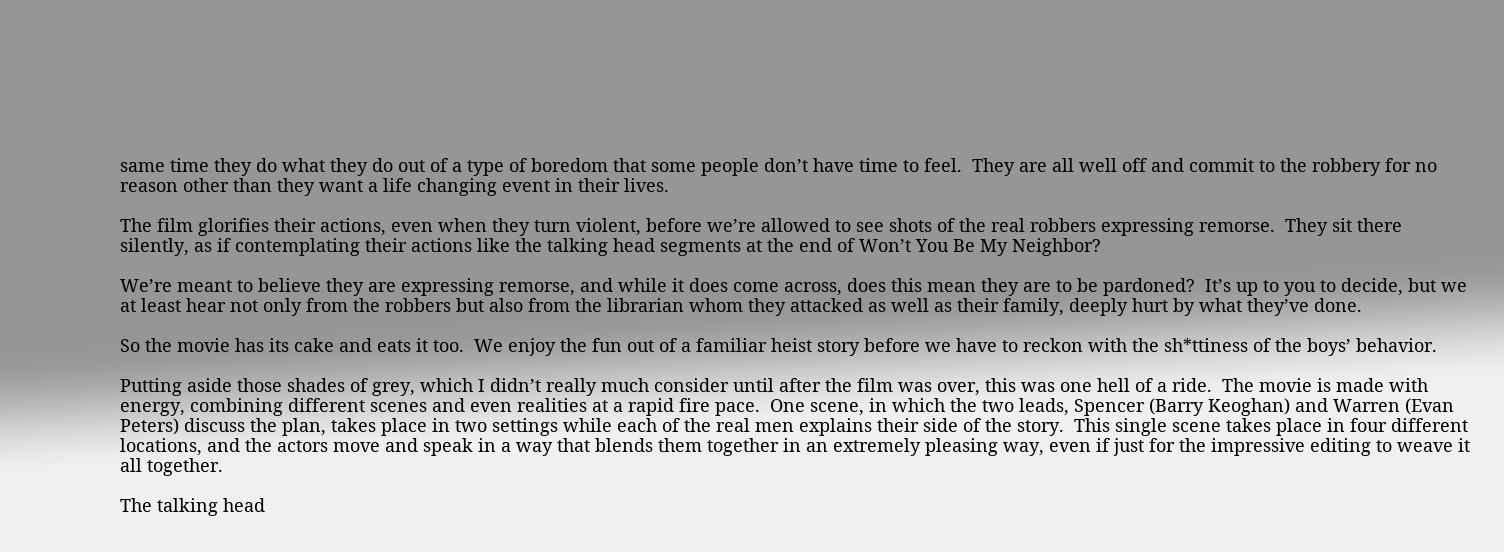same time they do what they do out of a type of boredom that some people don’t have time to feel.  They are all well off and commit to the robbery for no reason other than they want a life changing event in their lives.

The film glorifies their actions, even when they turn violent, before we’re allowed to see shots of the real robbers expressing remorse.  They sit there silently, as if contemplating their actions like the talking head segments at the end of Won’t You Be My Neighbor?

We’re meant to believe they are expressing remorse, and while it does come across, does this mean they are to be pardoned?  It’s up to you to decide, but we at least hear not only from the robbers but also from the librarian whom they attacked as well as their family, deeply hurt by what they’ve done.

So the movie has its cake and eats it too.  We enjoy the fun out of a familiar heist story before we have to reckon with the sh*ttiness of the boys’ behavior.

Putting aside those shades of grey, which I didn’t really much consider until after the film was over, this was one hell of a ride.  The movie is made with energy, combining different scenes and even realities at a rapid fire pace.  One scene, in which the two leads, Spencer (Barry Keoghan) and Warren (Evan Peters) discuss the plan, takes place in two settings while each of the real men explains their side of the story.  This single scene takes place in four different locations, and the actors move and speak in a way that blends them together in an extremely pleasing way, even if just for the impressive editing to weave it all together.

The talking head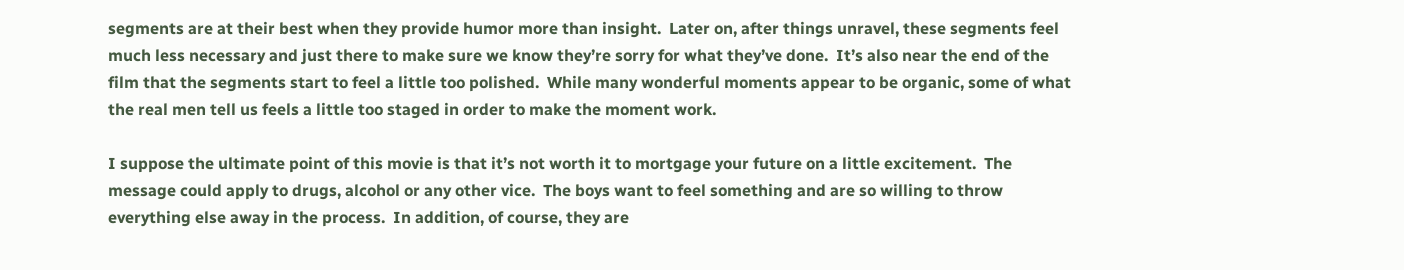segments are at their best when they provide humor more than insight.  Later on, after things unravel, these segments feel much less necessary and just there to make sure we know they’re sorry for what they’ve done.  It’s also near the end of the film that the segments start to feel a little too polished.  While many wonderful moments appear to be organic, some of what the real men tell us feels a little too staged in order to make the moment work.

I suppose the ultimate point of this movie is that it’s not worth it to mortgage your future on a little excitement.  The message could apply to drugs, alcohol or any other vice.  The boys want to feel something and are so willing to throw everything else away in the process.  In addition, of course, they are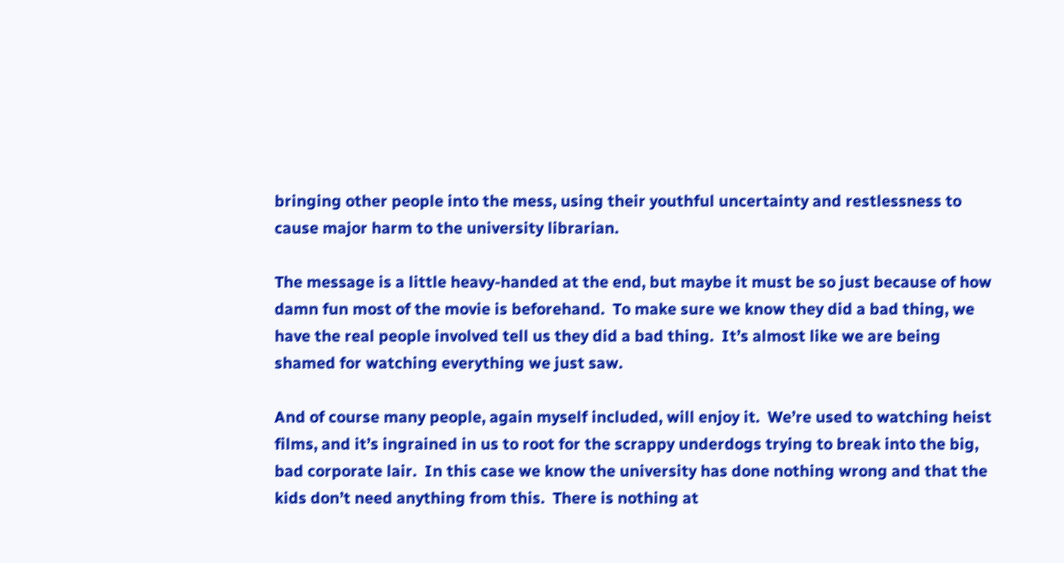bringing other people into the mess, using their youthful uncertainty and restlessness to cause major harm to the university librarian.

The message is a little heavy-handed at the end, but maybe it must be so just because of how damn fun most of the movie is beforehand.  To make sure we know they did a bad thing, we have the real people involved tell us they did a bad thing.  It’s almost like we are being shamed for watching everything we just saw.

And of course many people, again myself included, will enjoy it.  We’re used to watching heist films, and it’s ingrained in us to root for the scrappy underdogs trying to break into the big, bad corporate lair.  In this case we know the university has done nothing wrong and that the kids don’t need anything from this.  There is nothing at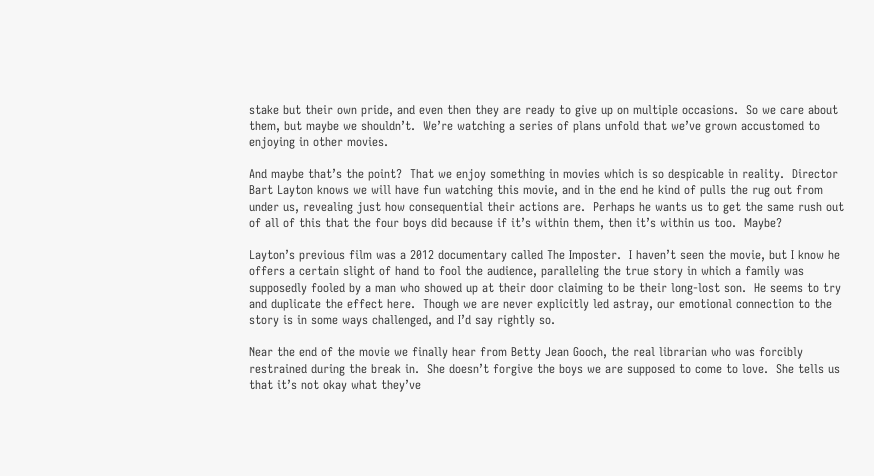stake but their own pride, and even then they are ready to give up on multiple occasions.  So we care about them, but maybe we shouldn’t.  We’re watching a series of plans unfold that we’ve grown accustomed to enjoying in other movies.

And maybe that’s the point?  That we enjoy something in movies which is so despicable in reality.  Director Bart Layton knows we will have fun watching this movie, and in the end he kind of pulls the rug out from under us, revealing just how consequential their actions are.  Perhaps he wants us to get the same rush out of all of this that the four boys did because if it’s within them, then it’s within us too.  Maybe?

Layton’s previous film was a 2012 documentary called The Imposter.  I haven’t seen the movie, but I know he offers a certain slight of hand to fool the audience, paralleling the true story in which a family was supposedly fooled by a man who showed up at their door claiming to be their long-lost son.  He seems to try and duplicate the effect here.  Though we are never explicitly led astray, our emotional connection to the story is in some ways challenged, and I’d say rightly so.

Near the end of the movie we finally hear from Betty Jean Gooch, the real librarian who was forcibly restrained during the break in.  She doesn’t forgive the boys we are supposed to come to love.  She tells us that it’s not okay what they’ve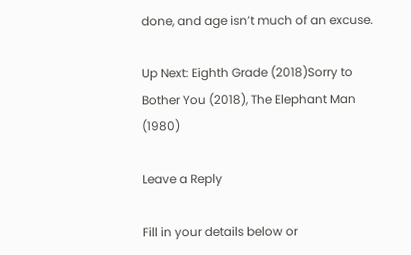done, and age isn’t much of an excuse.

Up Next: Eighth Grade (2018)Sorry to Bother You (2018), The Elephant Man (1980)

Leave a Reply

Fill in your details below or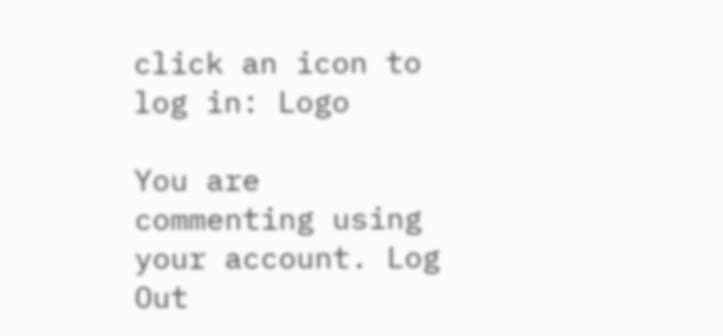click an icon to log in: Logo

You are commenting using your account. Log Out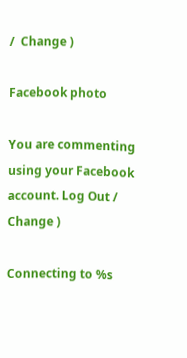/  Change )

Facebook photo

You are commenting using your Facebook account. Log Out /  Change )

Connecting to %s